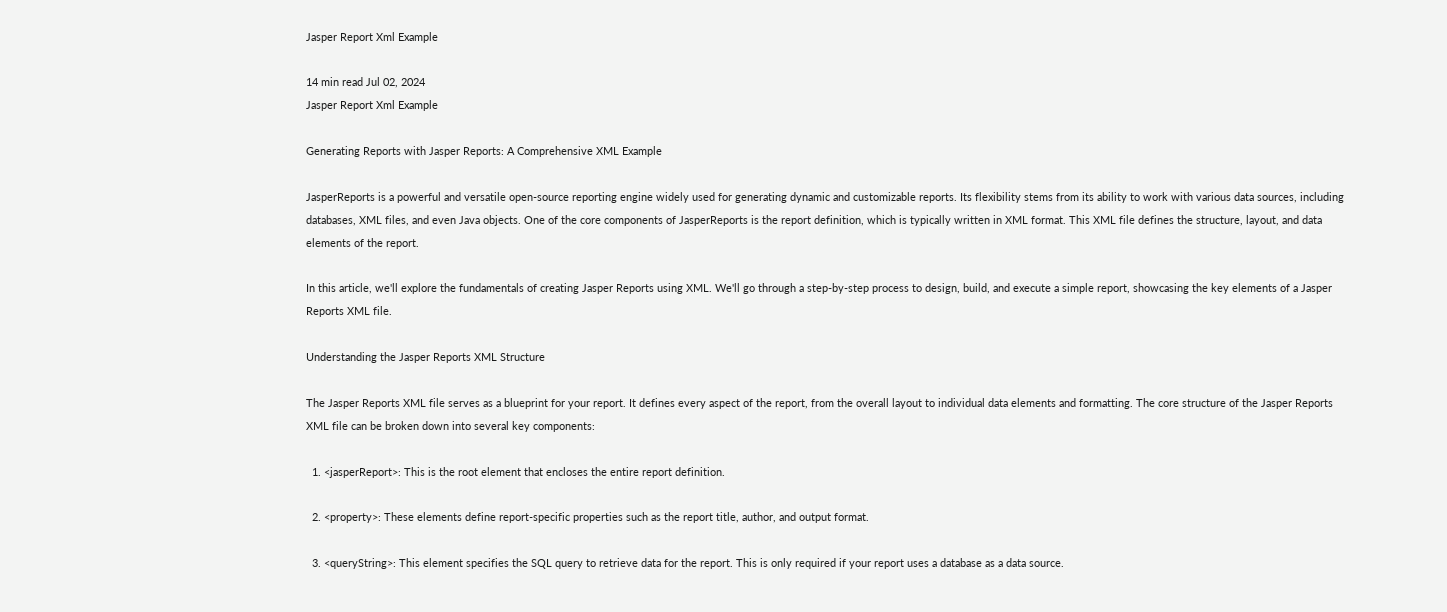Jasper Report Xml Example

14 min read Jul 02, 2024
Jasper Report Xml Example

Generating Reports with Jasper Reports: A Comprehensive XML Example

JasperReports is a powerful and versatile open-source reporting engine widely used for generating dynamic and customizable reports. Its flexibility stems from its ability to work with various data sources, including databases, XML files, and even Java objects. One of the core components of JasperReports is the report definition, which is typically written in XML format. This XML file defines the structure, layout, and data elements of the report.

In this article, we'll explore the fundamentals of creating Jasper Reports using XML. We'll go through a step-by-step process to design, build, and execute a simple report, showcasing the key elements of a Jasper Reports XML file.

Understanding the Jasper Reports XML Structure

The Jasper Reports XML file serves as a blueprint for your report. It defines every aspect of the report, from the overall layout to individual data elements and formatting. The core structure of the Jasper Reports XML file can be broken down into several key components:

  1. <jasperReport>: This is the root element that encloses the entire report definition.

  2. <property>: These elements define report-specific properties such as the report title, author, and output format.

  3. <queryString>: This element specifies the SQL query to retrieve data for the report. This is only required if your report uses a database as a data source.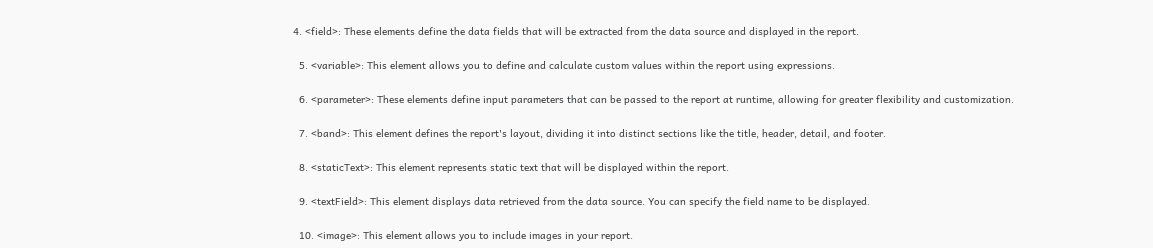4. <field>: These elements define the data fields that will be extracted from the data source and displayed in the report.

  5. <variable>: This element allows you to define and calculate custom values within the report using expressions.

  6. <parameter>: These elements define input parameters that can be passed to the report at runtime, allowing for greater flexibility and customization.

  7. <band>: This element defines the report's layout, dividing it into distinct sections like the title, header, detail, and footer.

  8. <staticText>: This element represents static text that will be displayed within the report.

  9. <textField>: This element displays data retrieved from the data source. You can specify the field name to be displayed.

  10. <image>: This element allows you to include images in your report.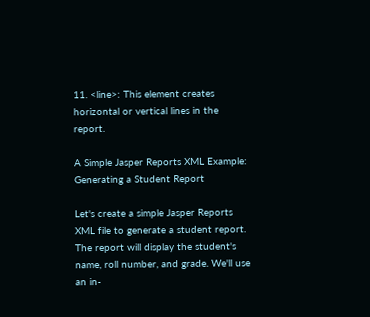11. <line>: This element creates horizontal or vertical lines in the report.

A Simple Jasper Reports XML Example: Generating a Student Report

Let's create a simple Jasper Reports XML file to generate a student report. The report will display the student's name, roll number, and grade. We'll use an in-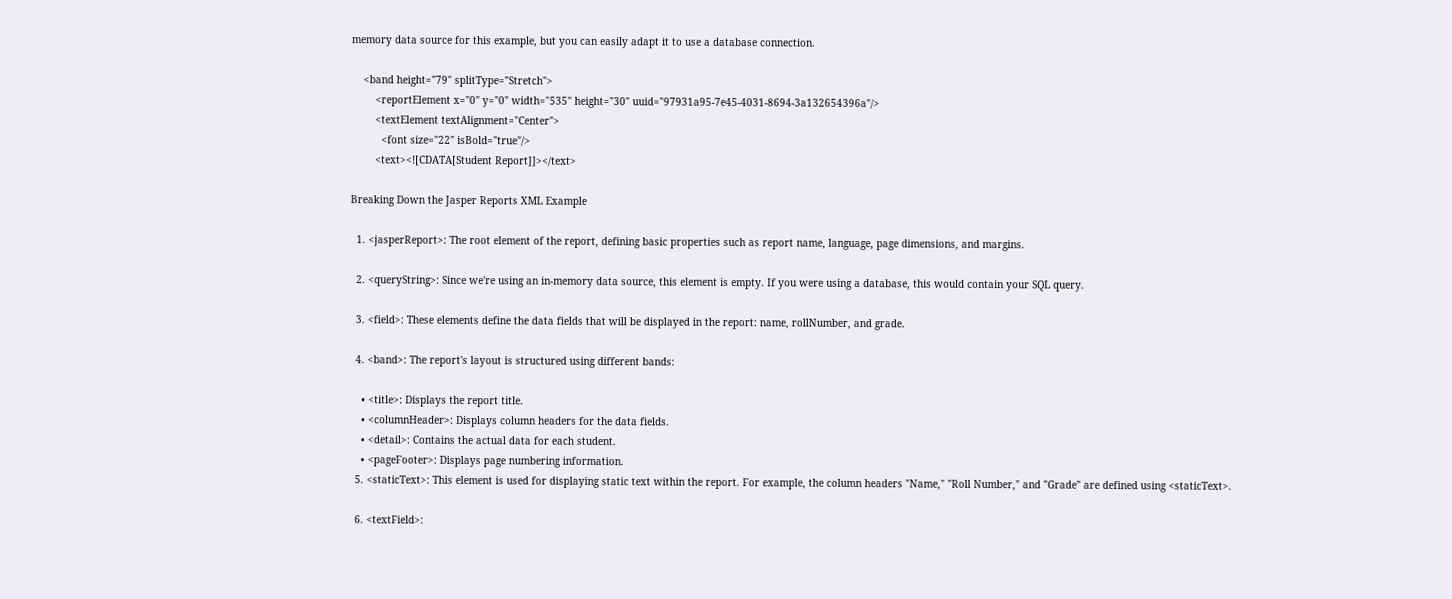memory data source for this example, but you can easily adapt it to use a database connection.

    <band height="79" splitType="Stretch">
        <reportElement x="0" y="0" width="535" height="30" uuid="97931a95-7e45-4031-8694-3a132654396a"/>
        <textElement textAlignment="Center">
          <font size="22" isBold="true"/>
        <text><![CDATA[Student Report]]></text>

Breaking Down the Jasper Reports XML Example

  1. <jasperReport>: The root element of the report, defining basic properties such as report name, language, page dimensions, and margins.

  2. <queryString>: Since we're using an in-memory data source, this element is empty. If you were using a database, this would contain your SQL query.

  3. <field>: These elements define the data fields that will be displayed in the report: name, rollNumber, and grade.

  4. <band>: The report's layout is structured using different bands:

    • <title>: Displays the report title.
    • <columnHeader>: Displays column headers for the data fields.
    • <detail>: Contains the actual data for each student.
    • <pageFooter>: Displays page numbering information.
  5. <staticText>: This element is used for displaying static text within the report. For example, the column headers "Name," "Roll Number," and "Grade" are defined using <staticText>.

  6. <textField>: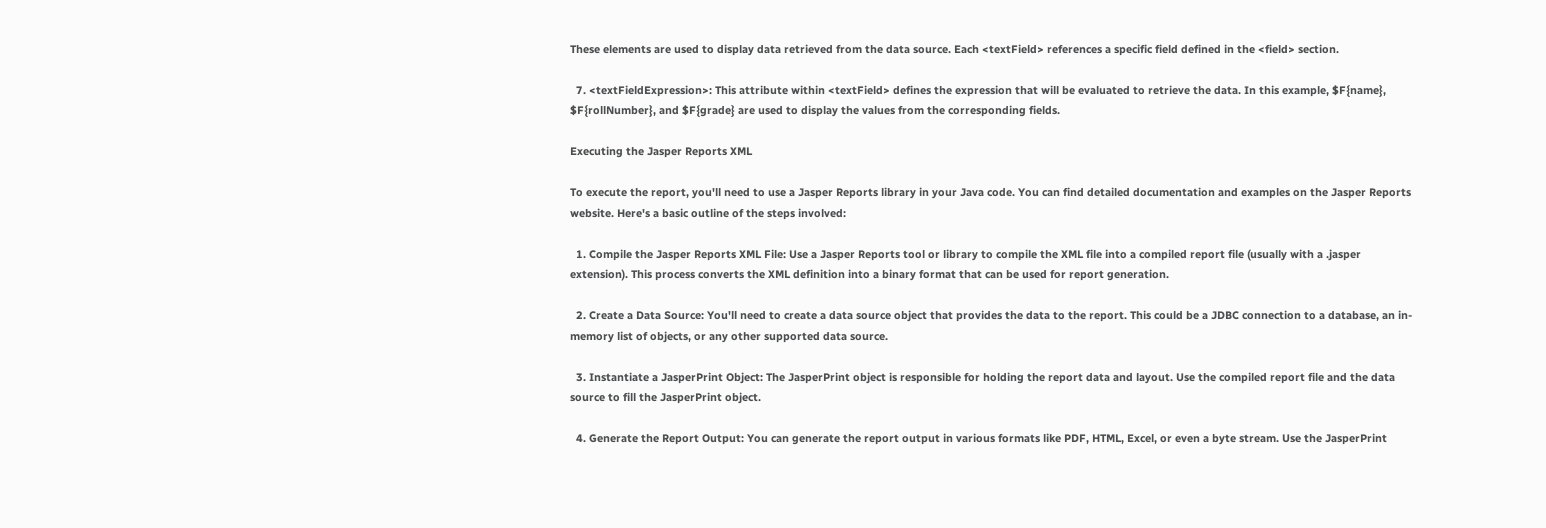These elements are used to display data retrieved from the data source. Each <textField> references a specific field defined in the <field> section.

  7. <textFieldExpression>: This attribute within <textField> defines the expression that will be evaluated to retrieve the data. In this example, $F{name}, $F{rollNumber}, and $F{grade} are used to display the values from the corresponding fields.

Executing the Jasper Reports XML

To execute the report, you'll need to use a Jasper Reports library in your Java code. You can find detailed documentation and examples on the Jasper Reports website. Here's a basic outline of the steps involved:

  1. Compile the Jasper Reports XML File: Use a Jasper Reports tool or library to compile the XML file into a compiled report file (usually with a .jasper extension). This process converts the XML definition into a binary format that can be used for report generation.

  2. Create a Data Source: You'll need to create a data source object that provides the data to the report. This could be a JDBC connection to a database, an in-memory list of objects, or any other supported data source.

  3. Instantiate a JasperPrint Object: The JasperPrint object is responsible for holding the report data and layout. Use the compiled report file and the data source to fill the JasperPrint object.

  4. Generate the Report Output: You can generate the report output in various formats like PDF, HTML, Excel, or even a byte stream. Use the JasperPrint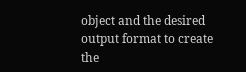object and the desired output format to create the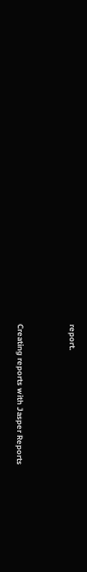report.


Creating reports with Jasper Reports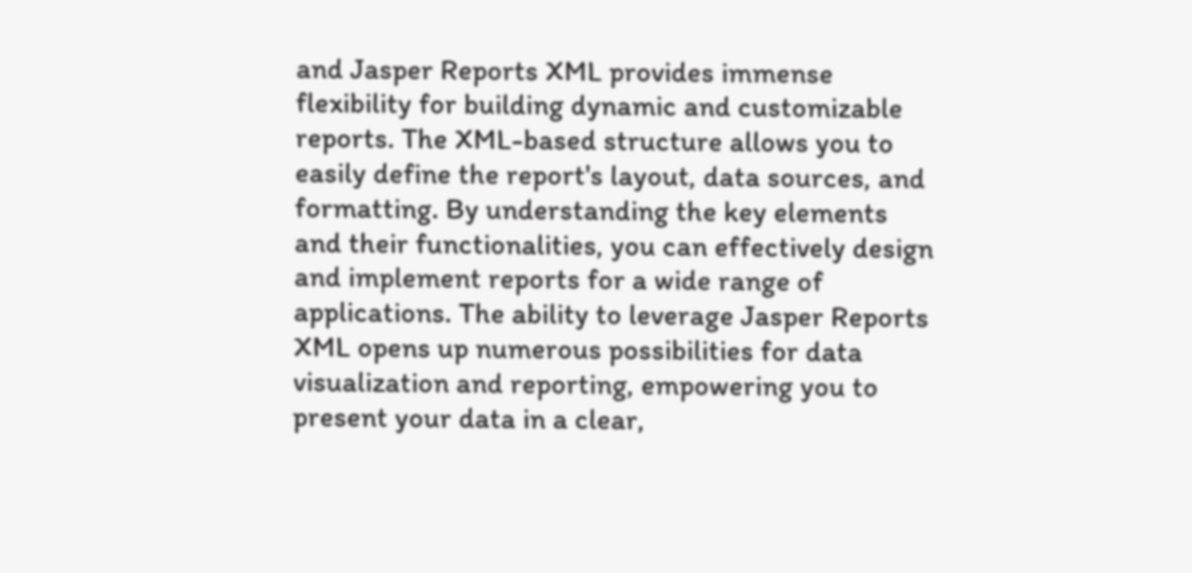and Jasper Reports XML provides immense flexibility for building dynamic and customizable reports. The XML-based structure allows you to easily define the report's layout, data sources, and formatting. By understanding the key elements and their functionalities, you can effectively design and implement reports for a wide range of applications. The ability to leverage Jasper Reports XML opens up numerous possibilities for data visualization and reporting, empowering you to present your data in a clear,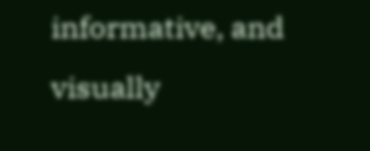informative, and visually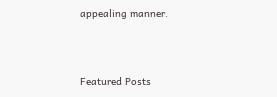appealing manner.



Featured Posts